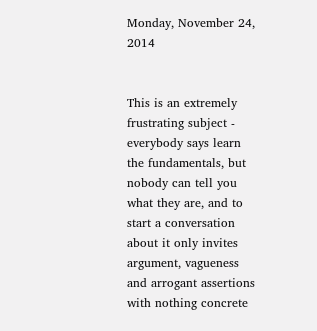Monday, November 24, 2014


This is an extremely frustrating subject - everybody says learn the fundamentals, but nobody can tell you what they are, and to start a conversation about it only invites argument, vagueness and arrogant assertions with nothing concrete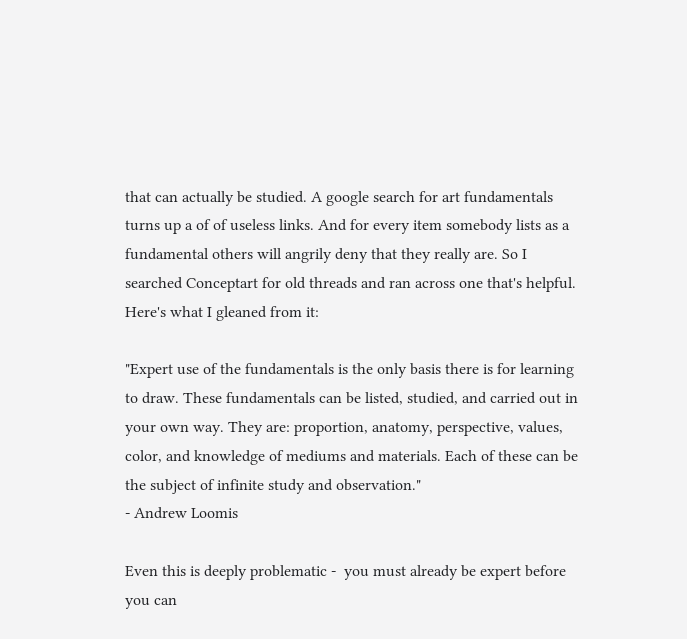that can actually be studied. A google search for art fundamentals turns up a of of useless links. And for every item somebody lists as a fundamental others will angrily deny that they really are. So I searched Conceptart for old threads and ran across one that's helpful. Here's what I gleaned from it:

"Expert use of the fundamentals is the only basis there is for learning to draw. These fundamentals can be listed, studied, and carried out in your own way. They are: proportion, anatomy, perspective, values, color, and knowledge of mediums and materials. Each of these can be the subject of infinite study and observation."
- Andrew Loomis

Even this is deeply problematic -  you must already be expert before you can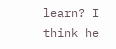learn? I think he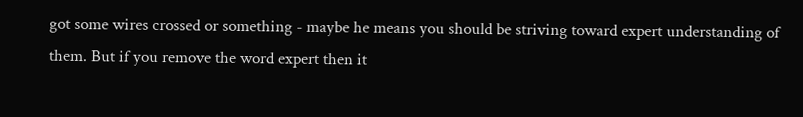got some wires crossed or something - maybe he means you should be striving toward expert understanding of them. But if you remove the word expert then it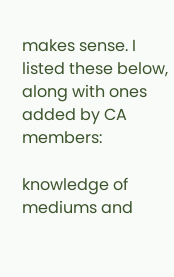makes sense. I listed these below, along with ones added by CA  members:

knowledge of mediums and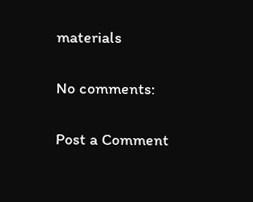materials

No comments:

Post a Comment